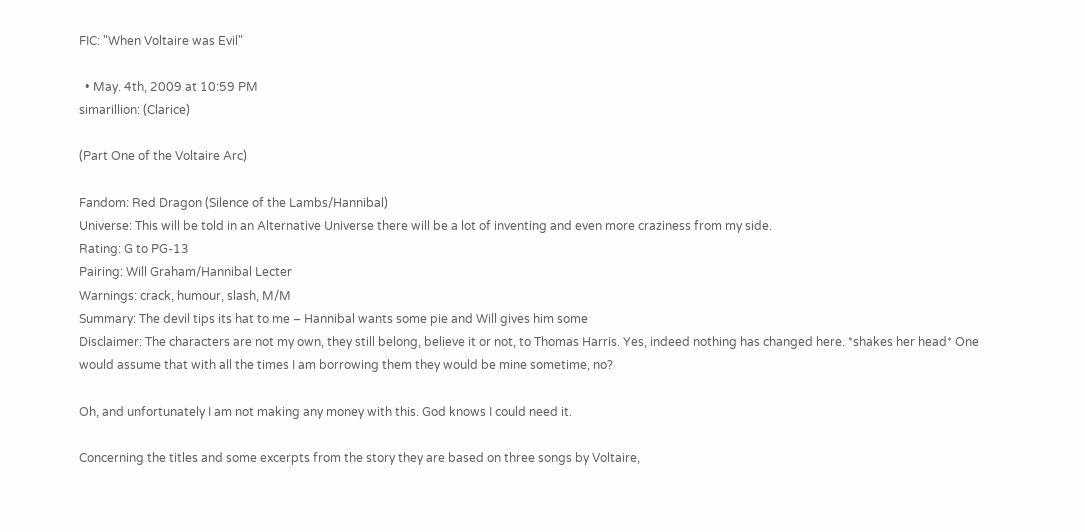FIC: "When Voltaire was Evil"

  • May. 4th, 2009 at 10:59 PM
simarillion: (Clarice)

(Part One of the Voltaire Arc)

Fandom: Red Dragon (Silence of the Lambs/Hannibal)
Universe: This will be told in an Alternative Universe there will be a lot of inventing and even more craziness from my side.
Rating: G to PG-13
Pairing: Will Graham/Hannibal Lecter
Warnings: crack, humour, slash, M/M
Summary: The devil tips its hat to me – Hannibal wants some pie and Will gives him some
Disclaimer: The characters are not my own, they still belong, believe it or not, to Thomas Harris. Yes, indeed nothing has changed here. *shakes her head* One would assume that with all the times I am borrowing them they would be mine sometime, no?

Oh, and unfortunately I am not making any money with this. God knows I could need it.

Concerning the titles and some excerpts from the story they are based on three songs by Voltaire,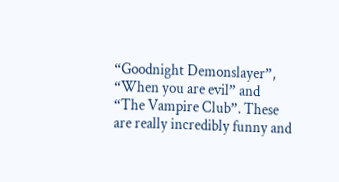“Goodnight Demonslayer”, “When you are evil” and “The Vampire Club”. These are really incredibly funny and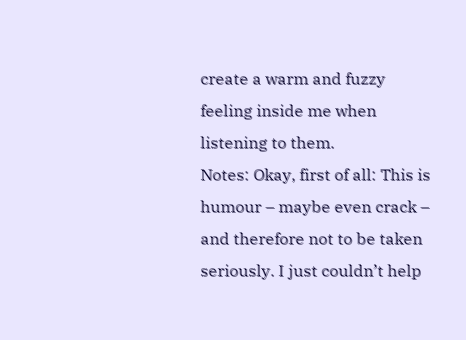create a warm and fuzzy feeling inside me when listening to them.
Notes: Okay, first of all: This is humour – maybe even crack – and therefore not to be taken seriously. I just couldn’t help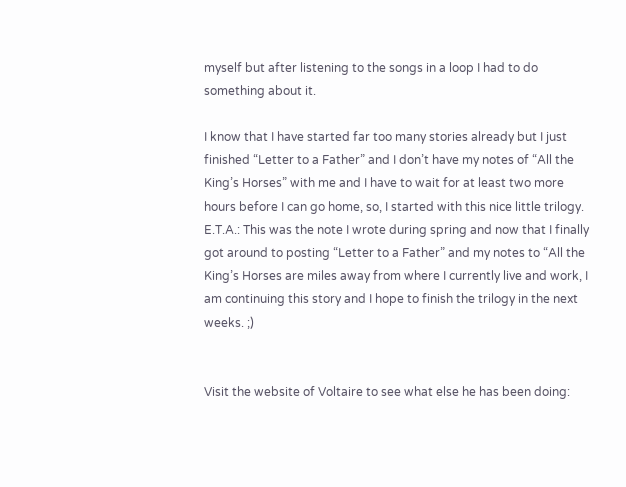myself but after listening to the songs in a loop I had to do something about it.

I know that I have started far too many stories already but I just finished “Letter to a Father” and I don’t have my notes of “All the King’s Horses” with me and I have to wait for at least two more hours before I can go home, so, I started with this nice little trilogy.
E.T.A.: This was the note I wrote during spring and now that I finally got around to posting “Letter to a Father” and my notes to “All the King’s Horses are miles away from where I currently live and work, I am continuing this story and I hope to finish the trilogy in the next weeks. ;)


Visit the website of Voltaire to see what else he has been doing: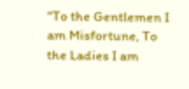“To the Gentlemen I am Misfortune, To the Ladies I am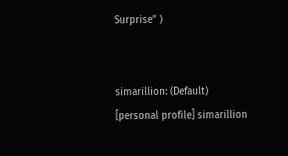Surprise” )


simarillion: (Default)
[personal profile] simarillion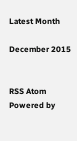Latest Month

December 2015


RSS Atom
Powered by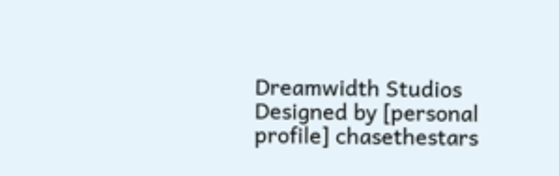Dreamwidth Studios
Designed by [personal profile] chasethestars